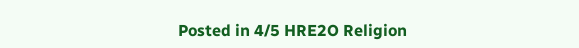Posted in 4/5 HRE2O Religion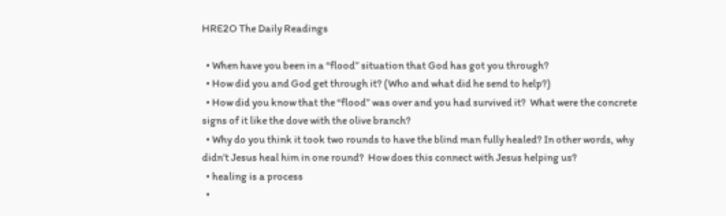HRE2O The Daily Readings

  • When have you been in a “flood” situation that God has got you through?
  • How did you and God get through it? (Who and what did he send to help?)
  • How did you know that the “flood” was over and you had survived it?  What were the concrete signs of it like the dove with the olive branch?
  • Why do you think it took two rounds to have the blind man fully healed? In other words, why didn’t Jesus heal him in one round?  How does this connect with Jesus helping us?
  • healing is a process
  •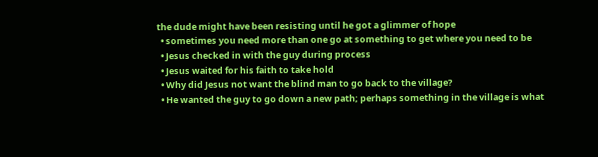the dude might have been resisting until he got a glimmer of hope
  • sometimes you need more than one go at something to get where you need to be
  • Jesus checked in with the guy during process
  • Jesus waited for his faith to take hold
  • Why did Jesus not want the blind man to go back to the village?
  • He wanted the guy to go down a new path; perhaps something in the village is what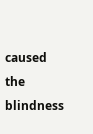caused the blindness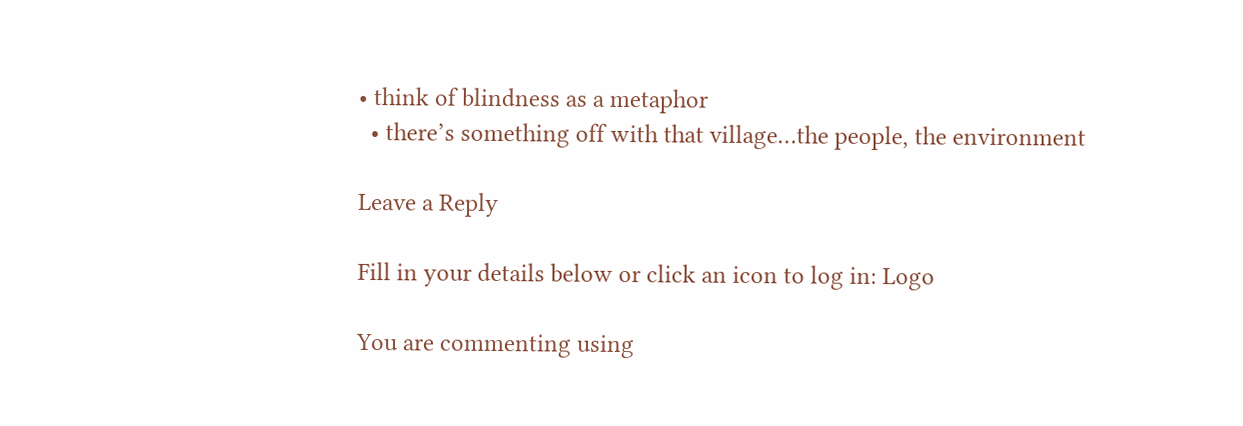• think of blindness as a metaphor
  • there’s something off with that village…the people, the environment

Leave a Reply

Fill in your details below or click an icon to log in: Logo

You are commenting using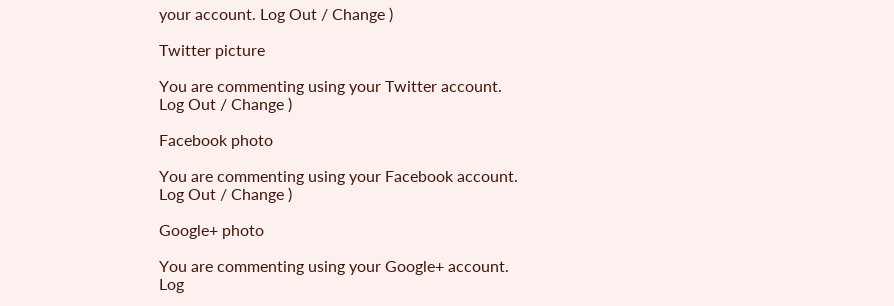your account. Log Out / Change )

Twitter picture

You are commenting using your Twitter account. Log Out / Change )

Facebook photo

You are commenting using your Facebook account. Log Out / Change )

Google+ photo

You are commenting using your Google+ account. Log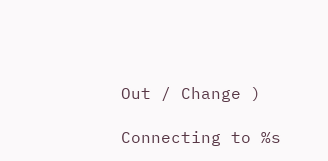Out / Change )

Connecting to %s